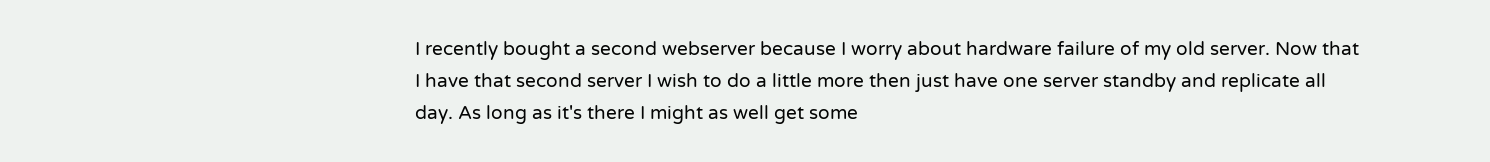I recently bought a second webserver because I worry about hardware failure of my old server. Now that I have that second server I wish to do a little more then just have one server standby and replicate all day. As long as it's there I might as well get some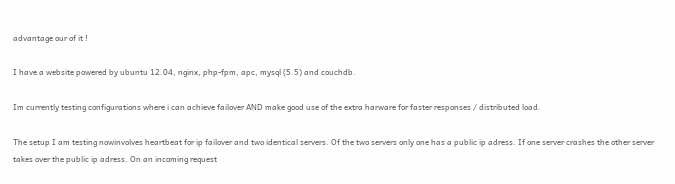advantage our of it !

I have a website powered by ubuntu 12.04, nginx, php-fpm, apc, mysql (5.5) and couchdb.

Im currently testing configurations where i can achieve failover AND make good use of the extra harware for faster responses / distributed load.

The setup I am testing nowinvolves heartbeat for ip failover and two identical servers. Of the two servers only one has a public ip adress. If one server crashes the other server takes over the public ip adress. On an incoming request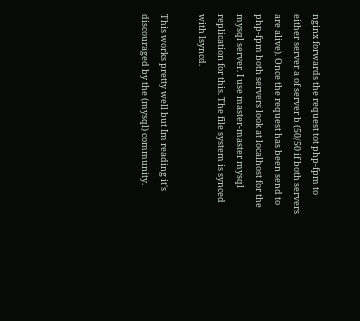nginx forwards the request tot php-fpm to either server a of server b (50/50 if both servers are alive). Once the request has been send to php-fpm both servers look at localhost for the mysql server. I use master-master mysql replication for this. The file system is synced with lsyncd.

This works pretty well but Im reading it's discouraged by the (mysql) community.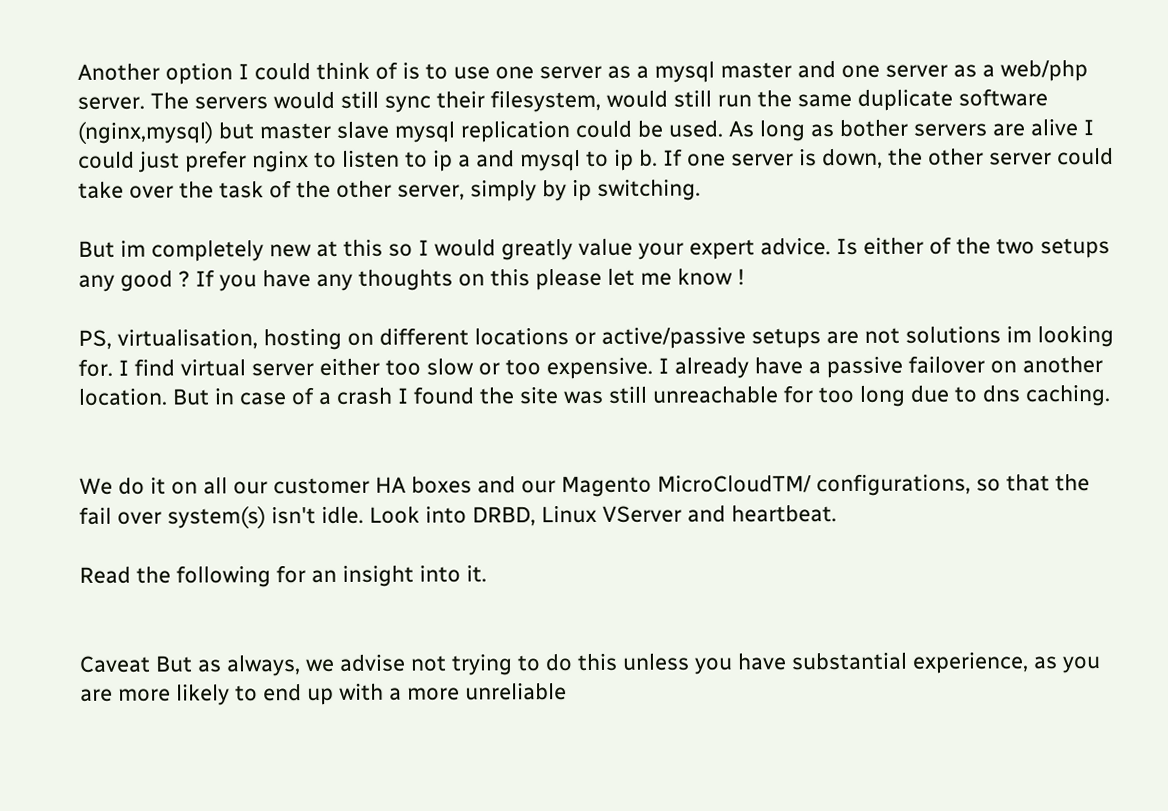Another option I could think of is to use one server as a mysql master and one server as a web/php server. The servers would still sync their filesystem, would still run the same duplicate software (nginx,mysql) but master slave mysql replication could be used. As long as bother servers are alive I could just prefer nginx to listen to ip a and mysql to ip b. If one server is down, the other server could take over the task of the other server, simply by ip switching.

But im completely new at this so I would greatly value your expert advice. Is either of the two setups any good ? If you have any thoughts on this please let me know !

PS, virtualisation, hosting on different locations or active/passive setups are not solutions im looking for. I find virtual server either too slow or too expensive. I already have a passive failover on another location. But in case of a crash I found the site was still unreachable for too long due to dns caching.


We do it on all our customer HA boxes and our Magento MicroCloudTM/ configurations, so that the fail over system(s) isn't idle. Look into DRBD, Linux VServer and heartbeat.

Read the following for an insight into it.


Caveat But as always, we advise not trying to do this unless you have substantial experience, as you are more likely to end up with a more unreliable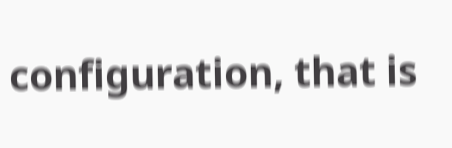configuration, that is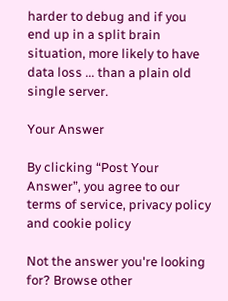harder to debug and if you end up in a split brain situation, more likely to have data loss ... than a plain old single server.

Your Answer

By clicking “Post Your Answer”, you agree to our terms of service, privacy policy and cookie policy

Not the answer you're looking for? Browse other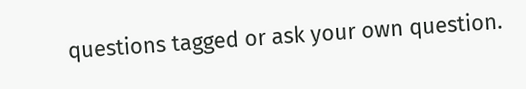questions tagged or ask your own question.